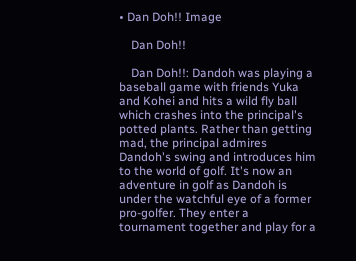• Dan Doh!! Image

    Dan Doh!!

    Dan Doh!!: Dandoh was playing a baseball game with friends Yuka and Kohei and hits a wild fly ball which crashes into the principal's potted plants. Rather than getting mad, the principal admires Dandoh's swing and introduces him to the world of golf. It's now an adventure in golf as Dandoh is under the watchful eye of a former pro-golfer. They enter a tournament together and play for a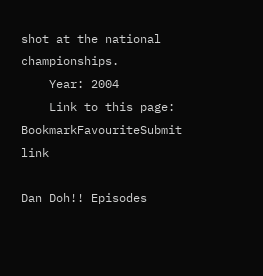shot at the national championships.
    Year: 2004
    Link to this page: BookmarkFavouriteSubmit link

Dan Doh!! Episodes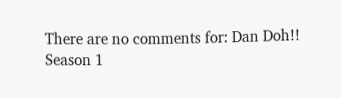There are no comments for: Dan Doh!! Season 1